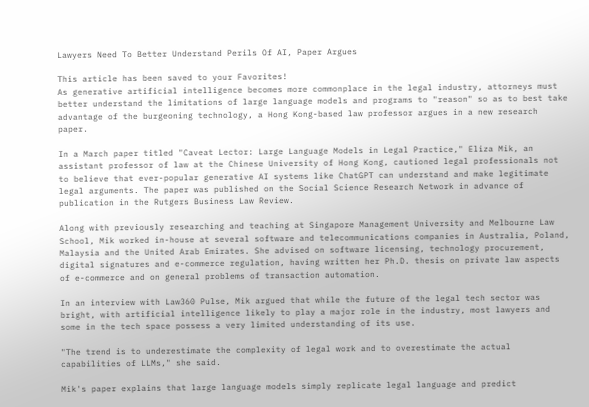Lawyers Need To Better Understand Perils Of AI, Paper Argues

This article has been saved to your Favorites!
As generative artificial intelligence becomes more commonplace in the legal industry, attorneys must better understand the limitations of large language models and programs to "reason" so as to best take advantage of the burgeoning technology, a Hong Kong-based law professor argues in a new research paper.

In a March paper titled "Caveat Lector: Large Language Models in Legal Practice," Eliza Mik, an assistant professor of law at the Chinese University of Hong Kong, cautioned legal professionals not to believe that ever-popular generative AI systems like ChatGPT can understand and make legitimate legal arguments. The paper was published on the Social Science Research Network in advance of publication in the Rutgers Business Law Review.

Along with previously researching and teaching at Singapore Management University and Melbourne Law School, Mik worked in-house at several software and telecommunications companies in Australia, Poland, Malaysia and the United Arab Emirates. She advised on software licensing, technology procurement, digital signatures and e-commerce regulation, having written her Ph.D. thesis on private law aspects of e-commerce and on general problems of transaction automation.

In an interview with Law360 Pulse, Mik argued that while the future of the legal tech sector was bright, with artificial intelligence likely to play a major role in the industry, most lawyers and some in the tech space possess a very limited understanding of its use.

"The trend is to underestimate the complexity of legal work and to overestimate the actual capabilities of LLMs," she said.

Mik's paper explains that large language models simply replicate legal language and predict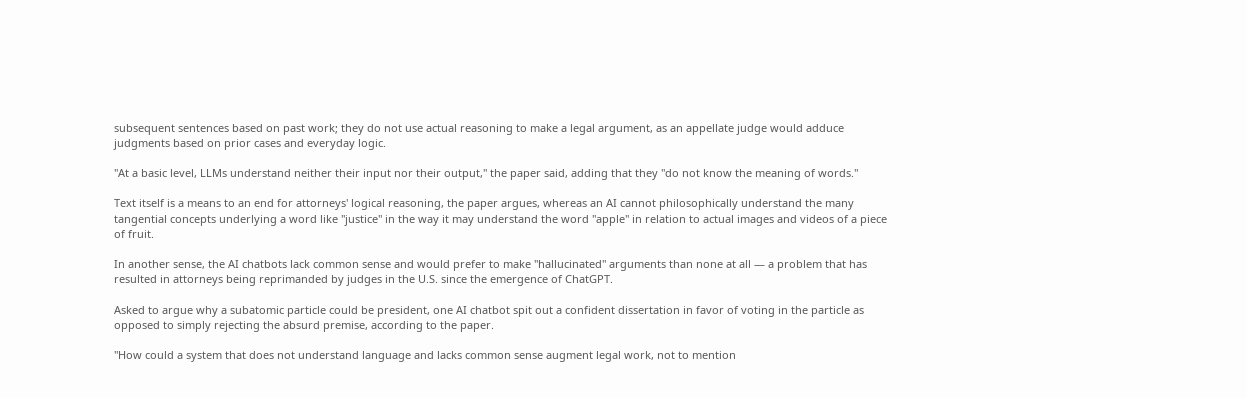subsequent sentences based on past work; they do not use actual reasoning to make a legal argument, as an appellate judge would adduce judgments based on prior cases and everyday logic.

"At a basic level, LLMs understand neither their input nor their output," the paper said, adding that they "do not know the meaning of words."

Text itself is a means to an end for attorneys' logical reasoning, the paper argues, whereas an AI cannot philosophically understand the many tangential concepts underlying a word like "justice" in the way it may understand the word "apple" in relation to actual images and videos of a piece of fruit.

In another sense, the AI chatbots lack common sense and would prefer to make "hallucinated" arguments than none at all — a problem that has resulted in attorneys being reprimanded by judges in the U.S. since the emergence of ChatGPT.

Asked to argue why a subatomic particle could be president, one AI chatbot spit out a confident dissertation in favor of voting in the particle as opposed to simply rejecting the absurd premise, according to the paper.

"How could a system that does not understand language and lacks common sense augment legal work, not to mention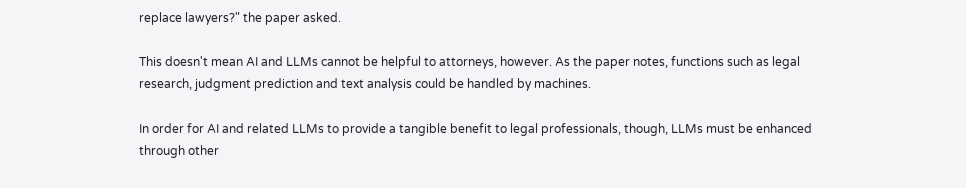replace lawyers?" the paper asked.

This doesn't mean AI and LLMs cannot be helpful to attorneys, however. As the paper notes, functions such as legal research, judgment prediction and text analysis could be handled by machines.

In order for AI and related LLMs to provide a tangible benefit to legal professionals, though, LLMs must be enhanced through other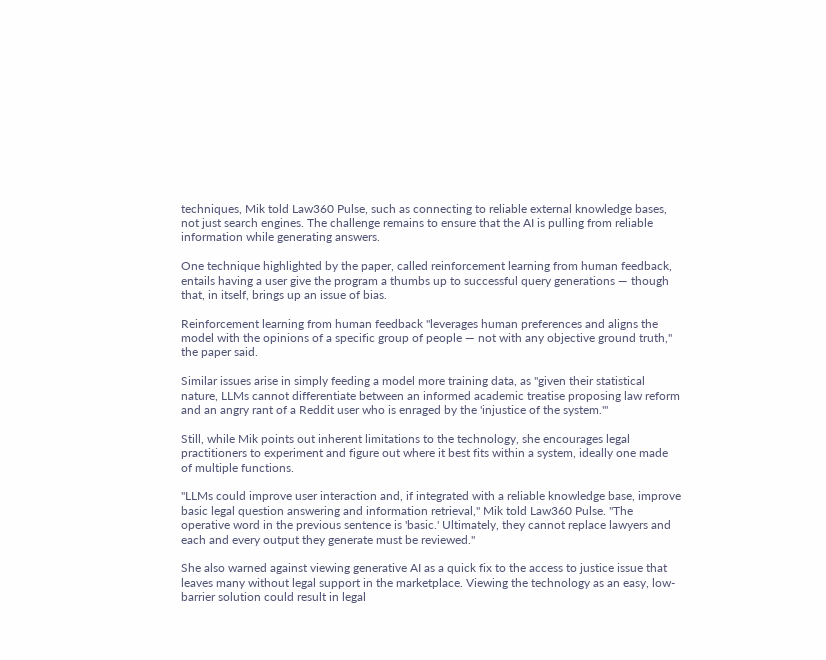techniques, Mik told Law360 Pulse, such as connecting to reliable external knowledge bases, not just search engines. The challenge remains to ensure that the AI is pulling from reliable information while generating answers.

One technique highlighted by the paper, called reinforcement learning from human feedback, entails having a user give the program a thumbs up to successful query generations — though that, in itself, brings up an issue of bias.

Reinforcement learning from human feedback "leverages human preferences and aligns the model with the opinions of a specific group of people — not with any objective ground truth," the paper said.

Similar issues arise in simply feeding a model more training data, as "given their statistical nature, LLMs cannot differentiate between an informed academic treatise proposing law reform and an angry rant of a Reddit user who is enraged by the 'injustice of the system.'"

Still, while Mik points out inherent limitations to the technology, she encourages legal practitioners to experiment and figure out where it best fits within a system, ideally one made of multiple functions.

"LLMs could improve user interaction and, if integrated with a reliable knowledge base, improve basic legal question answering and information retrieval," Mik told Law360 Pulse. "The operative word in the previous sentence is 'basic.' Ultimately, they cannot replace lawyers and each and every output they generate must be reviewed."

She also warned against viewing generative AI as a quick fix to the access to justice issue that leaves many without legal support in the marketplace. Viewing the technology as an easy, low-barrier solution could result in legal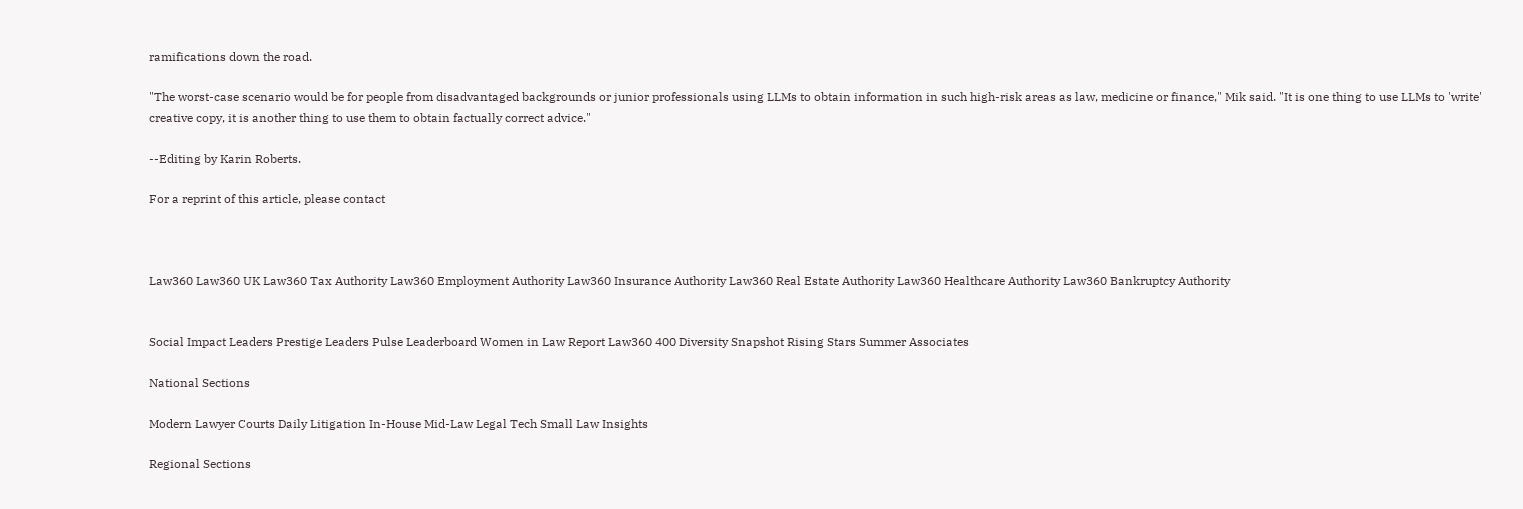ramifications down the road.

"The worst-case scenario would be for people from disadvantaged backgrounds or junior professionals using LLMs to obtain information in such high-risk areas as law, medicine or finance," Mik said. "It is one thing to use LLMs to 'write' creative copy, it is another thing to use them to obtain factually correct advice."

--Editing by Karin Roberts.

For a reprint of this article, please contact



Law360 Law360 UK Law360 Tax Authority Law360 Employment Authority Law360 Insurance Authority Law360 Real Estate Authority Law360 Healthcare Authority Law360 Bankruptcy Authority


Social Impact Leaders Prestige Leaders Pulse Leaderboard Women in Law Report Law360 400 Diversity Snapshot Rising Stars Summer Associates

National Sections

Modern Lawyer Courts Daily Litigation In-House Mid-Law Legal Tech Small Law Insights

Regional Sections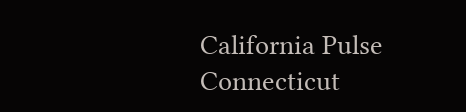California Pulse Connecticut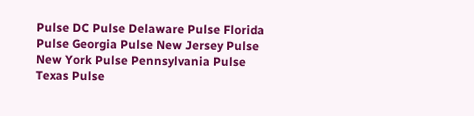Pulse DC Pulse Delaware Pulse Florida Pulse Georgia Pulse New Jersey Pulse New York Pulse Pennsylvania Pulse Texas Pulse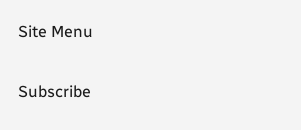Site Menu

Subscribe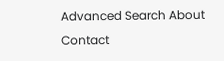Advanced Search About Contact